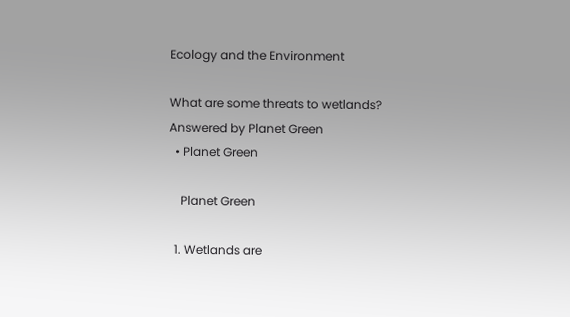Ecology and the Environment

What are some threats to wetlands?
Answered by Planet Green
  • Planet Green

    Planet Green

  1. Wetlands are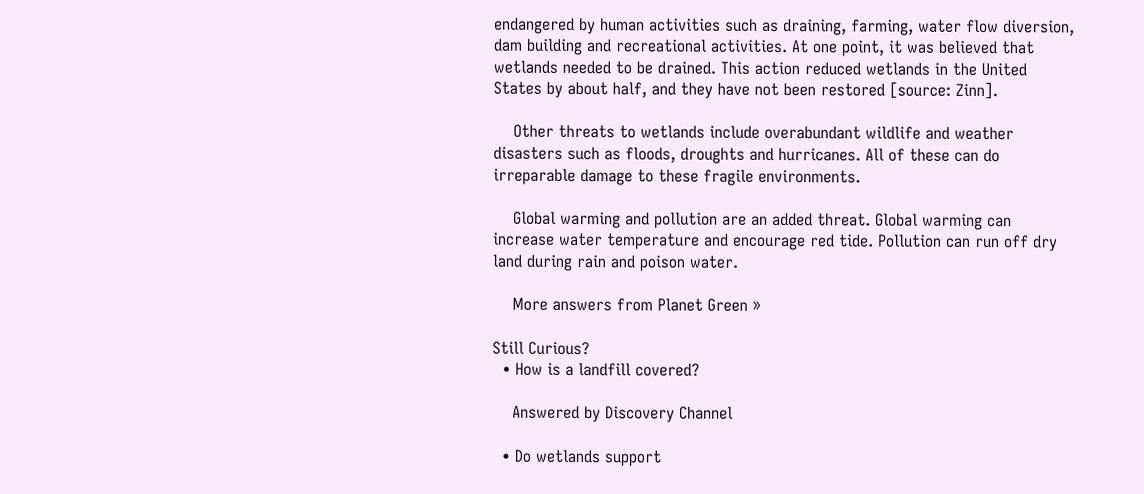endangered by human activities such as draining, farming, water flow diversion, dam building and recreational activities. At one point, it was believed that wetlands needed to be drained. This action reduced wetlands in the United States by about half, and they have not been restored [source: Zinn].

    Other threats to wetlands include overabundant wildlife and weather disasters such as floods, droughts and hurricanes. All of these can do irreparable damage to these fragile environments.

    Global warming and pollution are an added threat. Global warming can increase water temperature and encourage red tide. Pollution can run off dry land during rain and poison water.

    More answers from Planet Green »

Still Curious?
  • How is a landfill covered?

    Answered by Discovery Channel

  • Do wetlands support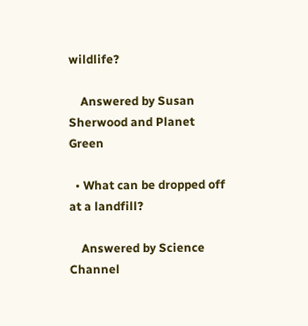wildlife?

    Answered by Susan Sherwood and Planet Green

  • What can be dropped off at a landfill?

    Answered by Science Channel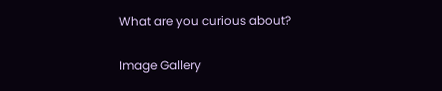What are you curious about?

Image Gallery